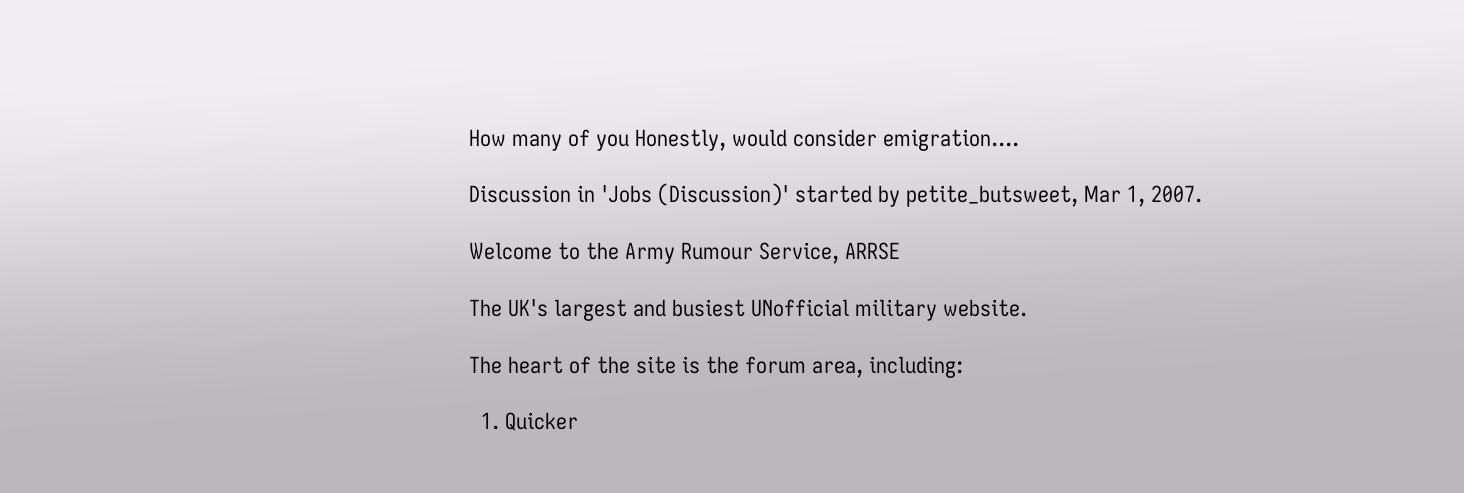How many of you Honestly, would consider emigration....

Discussion in 'Jobs (Discussion)' started by petite_butsweet, Mar 1, 2007.

Welcome to the Army Rumour Service, ARRSE

The UK's largest and busiest UNofficial military website.

The heart of the site is the forum area, including:

  1. Quicker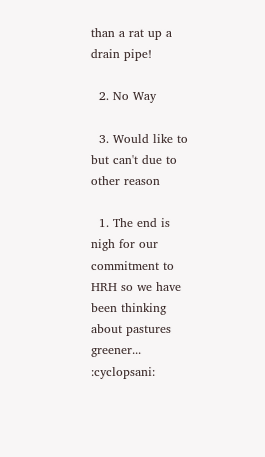than a rat up a drain pipe!

  2. No Way

  3. Would like to but can't due to other reason

  1. The end is nigh for our commitment to HRH so we have been thinking about pastures greener... :cyclopsani: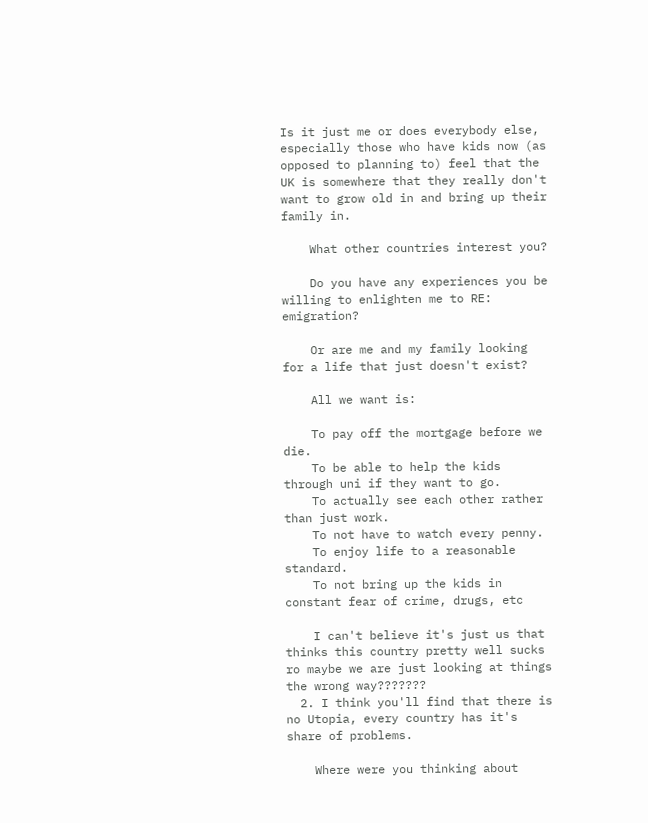Is it just me or does everybody else, especially those who have kids now (as opposed to planning to) feel that the UK is somewhere that they really don't want to grow old in and bring up their family in.

    What other countries interest you?

    Do you have any experiences you be willing to enlighten me to RE: emigration?

    Or are me and my family looking for a life that just doesn't exist?

    All we want is:

    To pay off the mortgage before we die.
    To be able to help the kids through uni if they want to go.
    To actually see each other rather than just work.
    To not have to watch every penny.
    To enjoy life to a reasonable standard.
    To not bring up the kids in constant fear of crime, drugs, etc

    I can't believe it's just us that thinks this country pretty well sucks ro maybe we are just looking at things the wrong way???????
  2. I think you'll find that there is no Utopia, every country has it's share of problems.

    Where were you thinking about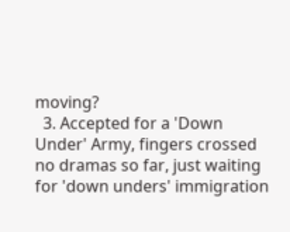moving?
  3. Accepted for a 'Down Under' Army, fingers crossed no dramas so far, just waiting for 'down unders' immigration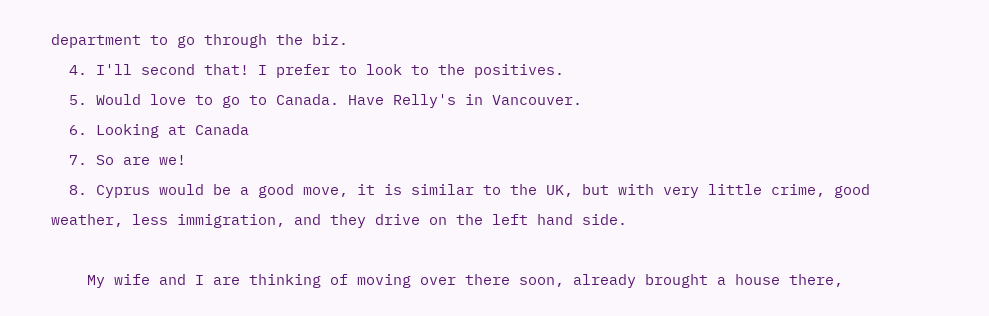department to go through the biz.
  4. I'll second that! I prefer to look to the positives.
  5. Would love to go to Canada. Have Relly's in Vancouver.
  6. Looking at Canada
  7. So are we!
  8. Cyprus would be a good move, it is similar to the UK, but with very little crime, good weather, less immigration, and they drive on the left hand side.

    My wife and I are thinking of moving over there soon, already brought a house there,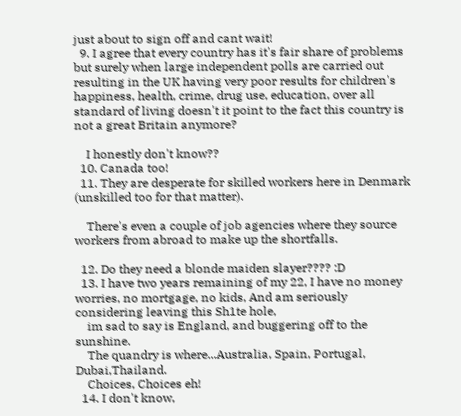just about to sign off and cant wait!
  9. I agree that every country has it's fair share of problems but surely when large independent polls are carried out resulting in the UK having very poor results for children's happiness, health, crime, drug use, education, over all standard of living doesn't it point to the fact this country is not a great Britain anymore?

    I honestly don't know??
  10. Canada too!
  11. They are desperate for skilled workers here in Denmark (unskilled too for that matter).

    There's even a couple of job agencies where they source workers from abroad to make up the shortfalls.

  12. Do they need a blonde maiden slayer???? :D
  13. I have two years remaining of my 22, I have no money worries, no mortgage, no kids, And am seriously considering leaving this Sh1te hole,
    im sad to say is England, and buggering off to the sunshine.
    The quandry is where...Australia, Spain, Portugal, Dubai,Thailand.
    Choices, Choices eh!
  14. I don't know,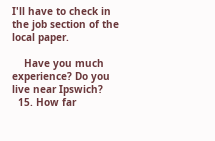I'll have to check in the job section of the local paper.

    Have you much experience? Do you live near Ipswich?
  15. How far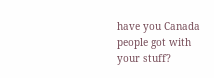have you Canada people got with your stuff?